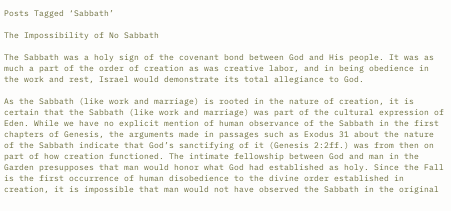Posts Tagged ‘Sabbath’

The Impossibility of No Sabbath

The Sabbath was a holy sign of the covenant bond between God and His people. It was as much a part of the order of creation as was creative labor, and in being obedience in the work and rest, Israel would demonstrate its total allegiance to God.

As the Sabbath (like work and marriage) is rooted in the nature of creation, it is certain that the Sabbath (like work and marriage) was part of the cultural expression of Eden. While we have no explicit mention of human observance of the Sabbath in the first chapters of Genesis, the arguments made in passages such as Exodus 31 about the nature of the Sabbath indicate that God’s sanctifying of it (Genesis 2:2ff.) was from then on part of how creation functioned. The intimate fellowship between God and man in the Garden presupposes that man would honor what God had established as holy. Since the Fall is the first occurrence of human disobedience to the divine order established in creation, it is impossible that man would not have observed the Sabbath in the original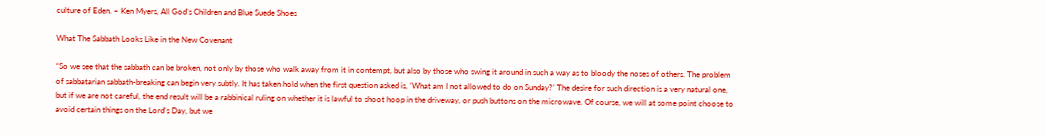culture of Eden. – Ken Myers, All God’s Children and Blue Suede Shoes

What The Sabbath Looks Like in the New Covenant

“So we see that the sabbath can be broken, not only by those who walk away from it in contempt, but also by those who swing it around in such a way as to bloody the noses of others. The problem of sabbatarian sabbath-breaking can begin very subtly. It has taken hold when the first question asked is, ‘What am I not allowed to do on Sunday?’ The desire for such direction is a very natural one, but if we are not careful, the end result will be a rabbinical ruling on whether it is lawful to shoot hoop in the driveway, or push buttons on the microwave. Of course, we will at some point choose to avoid certain things on the Lord’s Day, but we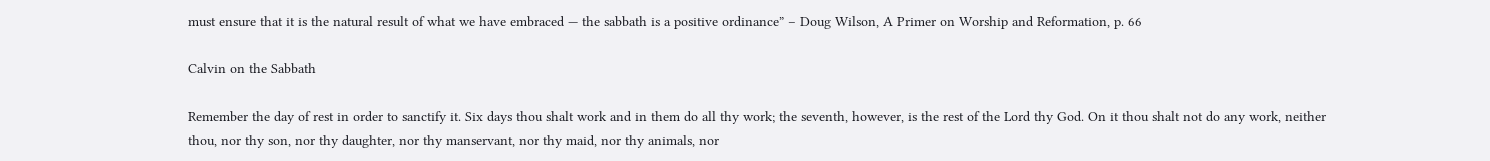must ensure that it is the natural result of what we have embraced — the sabbath is a positive ordinance” – Doug Wilson, A Primer on Worship and Reformation, p. 66

Calvin on the Sabbath

Remember the day of rest in order to sanctify it. Six days thou shalt work and in them do all thy work; the seventh, however, is the rest of the Lord thy God. On it thou shalt not do any work, neither thou, nor thy son, nor thy daughter, nor thy manservant, nor thy maid, nor thy animals, nor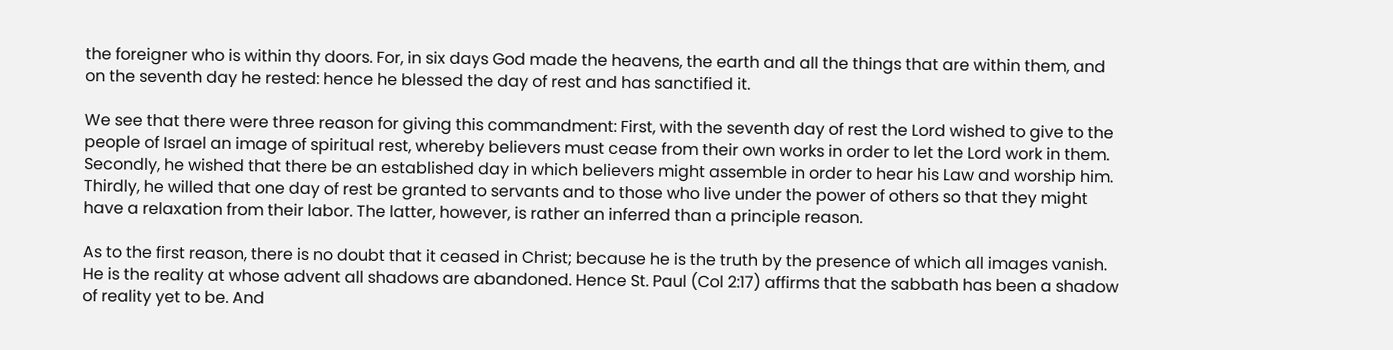the foreigner who is within thy doors. For, in six days God made the heavens, the earth and all the things that are within them, and on the seventh day he rested: hence he blessed the day of rest and has sanctified it.

We see that there were three reason for giving this commandment: First, with the seventh day of rest the Lord wished to give to the people of Israel an image of spiritual rest, whereby believers must cease from their own works in order to let the Lord work in them. Secondly, he wished that there be an established day in which believers might assemble in order to hear his Law and worship him. Thirdly, he willed that one day of rest be granted to servants and to those who live under the power of others so that they might have a relaxation from their labor. The latter, however, is rather an inferred than a principle reason.

As to the first reason, there is no doubt that it ceased in Christ; because he is the truth by the presence of which all images vanish. He is the reality at whose advent all shadows are abandoned. Hence St. Paul (Col 2:17) affirms that the sabbath has been a shadow of reality yet to be. And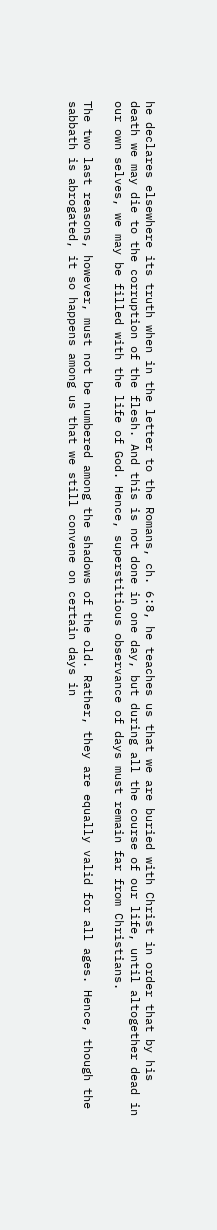he declares elsewhere its truth when in the letter to the Romans, ch. 6:8, he teaches us that we are buried with Christ in order that by his death we may die to the corruption of the flesh. And this is not done in one day, but during all the course of our life, until altogether dead in our own selves, we may be filled with the life of God. Hence, superstitious observance of days must remain far from Christians.

The two last reasons, however, must not be numbered among the shadows of the old. Rather, they are equally valid for all ages. Hence, though the sabbath is abrogated, it so happens among us that we still convene on certain days in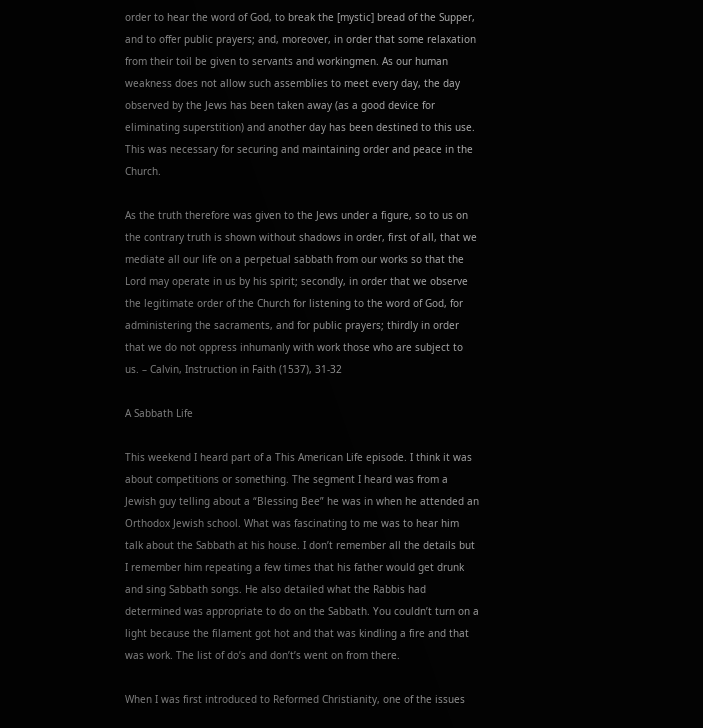order to hear the word of God, to break the [mystic] bread of the Supper, and to offer public prayers; and, moreover, in order that some relaxation from their toil be given to servants and workingmen. As our human weakness does not allow such assemblies to meet every day, the day observed by the Jews has been taken away (as a good device for eliminating superstition) and another day has been destined to this use. This was necessary for securing and maintaining order and peace in the Church.

As the truth therefore was given to the Jews under a figure, so to us on the contrary truth is shown without shadows in order, first of all, that we mediate all our life on a perpetual sabbath from our works so that the Lord may operate in us by his spirit; secondly, in order that we observe the legitimate order of the Church for listening to the word of God, for administering the sacraments, and for public prayers; thirdly in order that we do not oppress inhumanly with work those who are subject to us. – Calvin, Instruction in Faith (1537), 31-32

A Sabbath Life

This weekend I heard part of a This American Life episode. I think it was about competitions or something. The segment I heard was from a Jewish guy telling about a “Blessing Bee” he was in when he attended an Orthodox Jewish school. What was fascinating to me was to hear him talk about the Sabbath at his house. I don’t remember all the details but I remember him repeating a few times that his father would get drunk and sing Sabbath songs. He also detailed what the Rabbis had determined was appropriate to do on the Sabbath. You couldn’t turn on a light because the filament got hot and that was kindling a fire and that was work. The list of do’s and don’t’s went on from there.

When I was first introduced to Reformed Christianity, one of the issues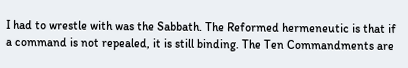I had to wrestle with was the Sabbath. The Reformed hermeneutic is that if a command is not repealed, it is still binding. The Ten Commandments are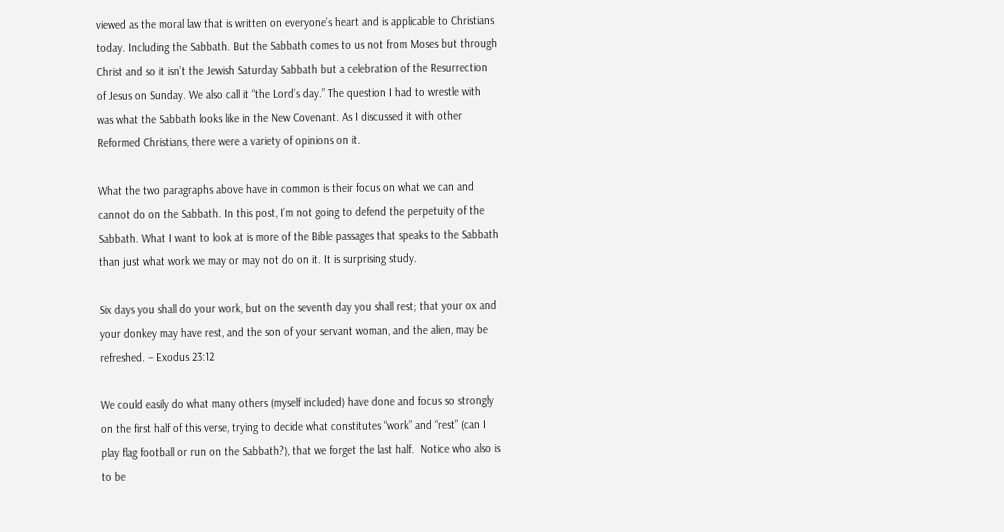viewed as the moral law that is written on everyone’s heart and is applicable to Christians today. Including the Sabbath. But the Sabbath comes to us not from Moses but through Christ and so it isn’t the Jewish Saturday Sabbath but a celebration of the Resurrection of Jesus on Sunday. We also call it “the Lord’s day.” The question I had to wrestle with was what the Sabbath looks like in the New Covenant. As I discussed it with other Reformed Christians, there were a variety of opinions on it.

What the two paragraphs above have in common is their focus on what we can and cannot do on the Sabbath. In this post, I’m not going to defend the perpetuity of the Sabbath. What I want to look at is more of the Bible passages that speaks to the Sabbath than just what work we may or may not do on it. It is surprising study.

Six days you shall do your work, but on the seventh day you shall rest; that your ox and your donkey may have rest, and the son of your servant woman, and the alien, may be refreshed. – Exodus 23:12

We could easily do what many others (myself included) have done and focus so strongly on the first half of this verse, trying to decide what constitutes “work” and “rest” (can I play flag football or run on the Sabbath?), that we forget the last half.  Notice who also is to be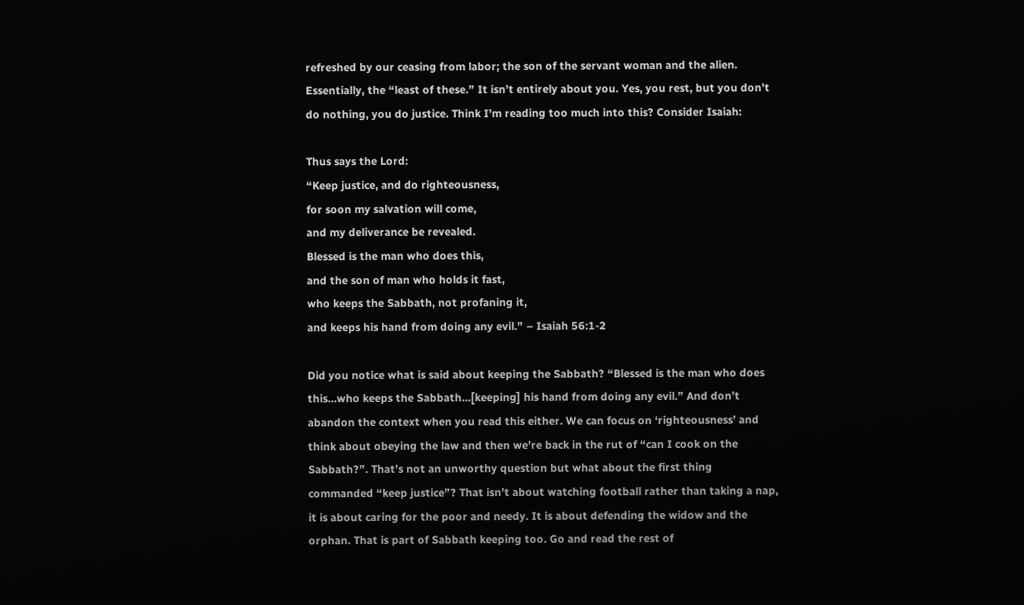refreshed by our ceasing from labor; the son of the servant woman and the alien. Essentially, the “least of these.” It isn’t entirely about you. Yes, you rest, but you don’t do nothing, you do justice. Think I’m reading too much into this? Consider Isaiah:

Thus says the Lord:
“Keep justice, and do righteousness,
for soon my salvation will come,
and my deliverance be revealed.
Blessed is the man who does this,
and the son of man who holds it fast,
who keeps the Sabbath, not profaning it,
and keeps his hand from doing any evil.” – Isaiah 56:1-2

Did you notice what is said about keeping the Sabbath? “Blessed is the man who does this…who keeps the Sabbath…[keeping] his hand from doing any evil.” And don’t abandon the context when you read this either. We can focus on ‘righteousness’ and think about obeying the law and then we’re back in the rut of “can I cook on the Sabbath?”. That’s not an unworthy question but what about the first thing commanded “keep justice”? That isn’t about watching football rather than taking a nap, it is about caring for the poor and needy. It is about defending the widow and the orphan. That is part of Sabbath keeping too. Go and read the rest of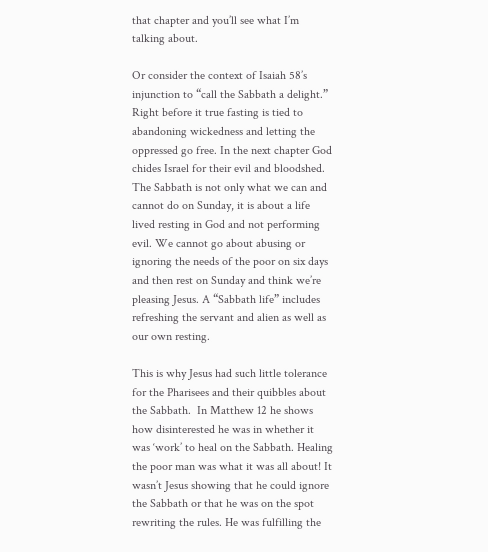that chapter and you’ll see what I’m talking about.

Or consider the context of Isaiah 58’s injunction to “call the Sabbath a delight.” Right before it true fasting is tied to abandoning wickedness and letting the oppressed go free. In the next chapter God chides Israel for their evil and bloodshed. The Sabbath is not only what we can and cannot do on Sunday, it is about a life lived resting in God and not performing evil. We cannot go about abusing or ignoring the needs of the poor on six days and then rest on Sunday and think we’re pleasing Jesus. A “Sabbath life” includes refreshing the servant and alien as well as our own resting.

This is why Jesus had such little tolerance for the Pharisees and their quibbles about the Sabbath.  In Matthew 12 he shows how disinterested he was in whether it was ‘work’ to heal on the Sabbath. Healing the poor man was what it was all about! It wasn’t Jesus showing that he could ignore the Sabbath or that he was on the spot rewriting the rules. He was fulfilling the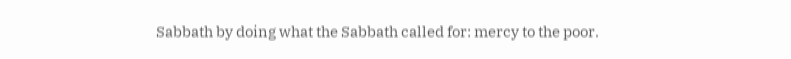Sabbath by doing what the Sabbath called for: mercy to the poor.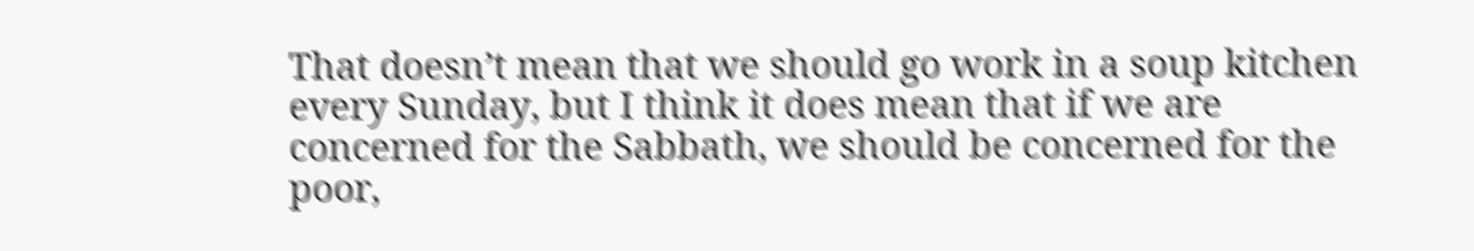That doesn’t mean that we should go work in a soup kitchen every Sunday, but I think it does mean that if we are concerned for the Sabbath, we should be concerned for the poor,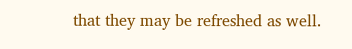that they may be refreshed as well.